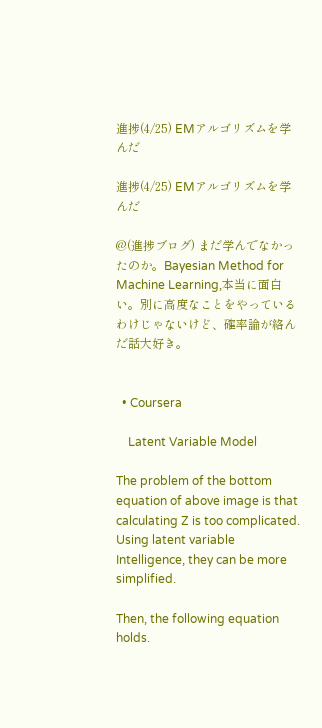進捗(4/25) EMアルゴリズムを学んだ

進捗(4/25) EMアルゴリズムを学んだ

@(進捗ブログ) まだ学んでなかったのか。Bayesian Method for Machine Learning,本当に面白い。別に高度なことをやっているわけじゃないけど、確率論が絡んだ話大好き。


  • Coursera

    Latent Variable Model

The problem of the bottom equation of above image is that calculating Z is too complicated. Using latent variable Intelligence, they can be more simplified.

Then, the following equation holds.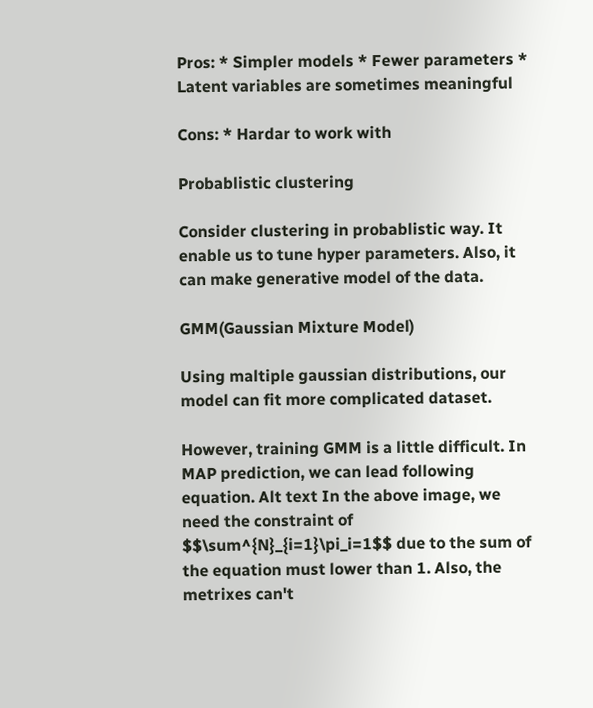Pros: * Simpler models * Fewer parameters * Latent variables are sometimes meaningful

Cons: * Hardar to work with

Probablistic clustering

Consider clustering in probablistic way. It enable us to tune hyper parameters. Also, it can make generative model of the data.

GMM(Gaussian Mixture Model)

Using maltiple gaussian distributions, our model can fit more complicated dataset.

However, training GMM is a little difficult. In MAP prediction, we can lead following equation. Alt text In the above image, we need the constraint of $$\sum^{N}_{i=1}\pi_i=1$$ due to the sum of the equation must lower than 1. Also, the metrixes can't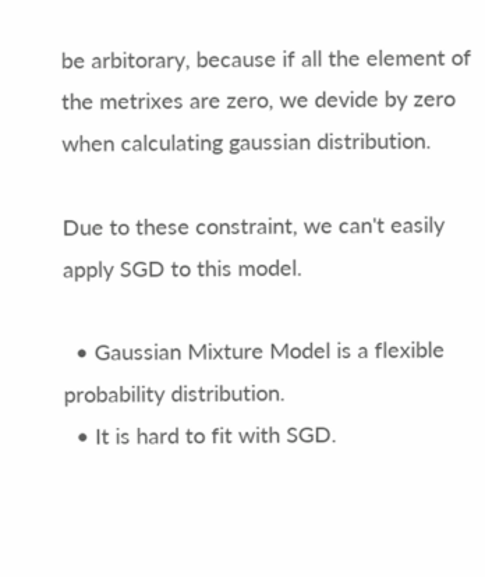be arbitorary, because if all the element of the metrixes are zero, we devide by zero when calculating gaussian distribution.

Due to these constraint, we can't easily apply SGD to this model.

  • Gaussian Mixture Model is a flexible probability distribution.
  • It is hard to fit with SGD.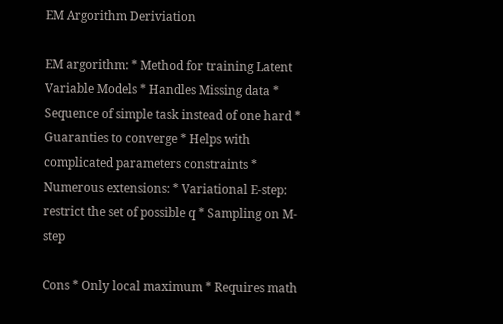EM Argorithm Deriviation

EM argorithm: * Method for training Latent Variable Models * Handles Missing data * Sequence of simple task instead of one hard * Guaranties to converge * Helps with complicated parameters constraints * Numerous extensions: * Variational E-step: restrict the set of possible q * Sampling on M-step

Cons * Only local maximum * Requires math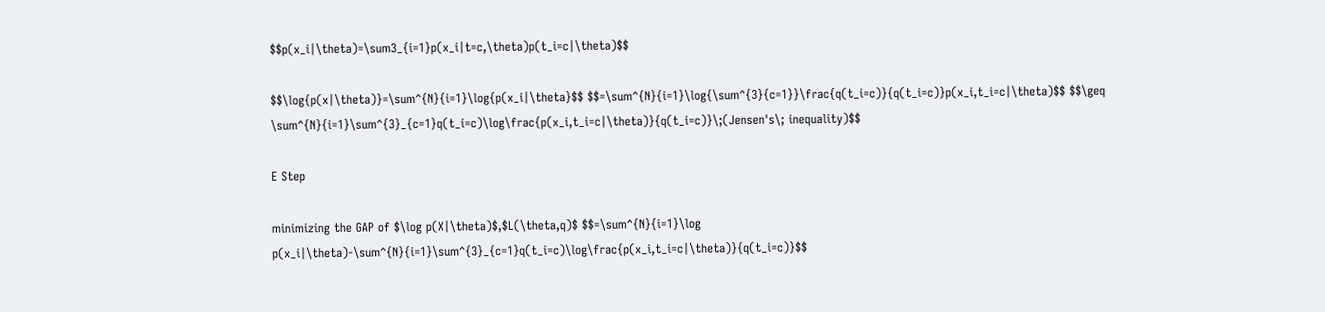$$p(x_i|\theta)=\sum3_{i=1}p(x_i|t=c,\theta)p(t_i=c|\theta)$$

$$\log{p(x|\theta)}=\sum^{N}{i=1}\log{p(x_i|\theta}$$ $$=\sum^{N}{i=1}\log{\sum^{3}{c=1}}\frac{q(t_i=c)}{q(t_i=c)}p(x_i,t_i=c|\theta)$$ $$\geq \sum^{N}{i=1}\sum^{3}_{c=1}q(t_i=c)\log\frac{p(x_i,t_i=c|\theta)}{q(t_i=c)}\;(Jensen's\; inequality)$$

E Step

minimizing the GAP of $\log p(X|\theta)$,$L(\theta,q)$ $$=\sum^{N}{i=1}\log p(x_i|\theta)-\sum^{N}{i=1}\sum^{3}_{c=1}q(t_i=c)\log\frac{p(x_i,t_i=c|\theta)}{q(t_i=c)}$$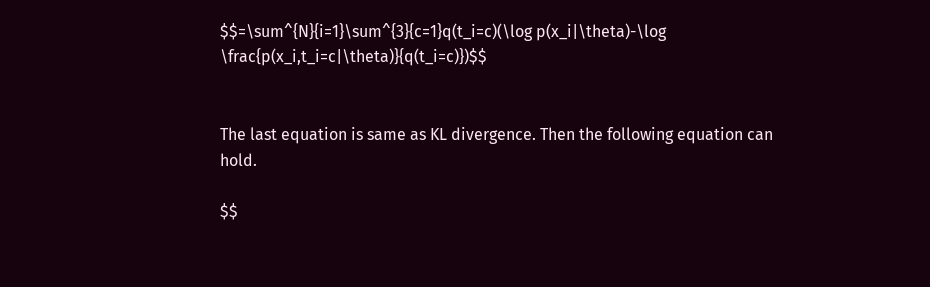$$=\sum^{N}{i=1}\sum^{3}{c=1}q(t_i=c)(\log p(x_i|\theta)-\log \frac{p(x_i,t_i=c|\theta)}{q(t_i=c)})$$


The last equation is same as KL divergence. Then the following equation can hold.

$$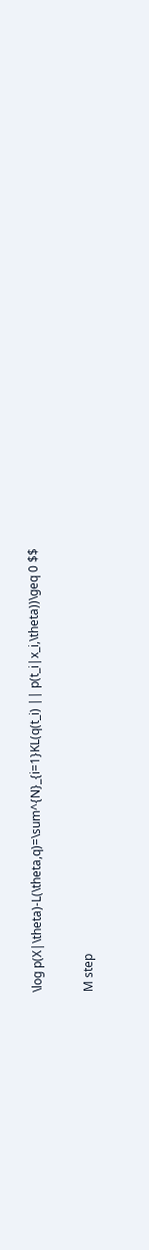\log p(X|\theta)-L(\theta,q)=\sum^{N}_{i=1}KL(q(t_i) || p(t_i|x_i,\theta))\geq 0 $$

M step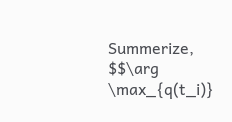Summerize, $$\arg \max_{q(t_i)}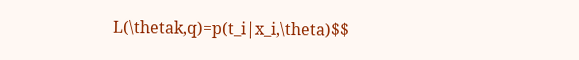L(\thetak,q)=p(t_i|x_i,\theta)$$